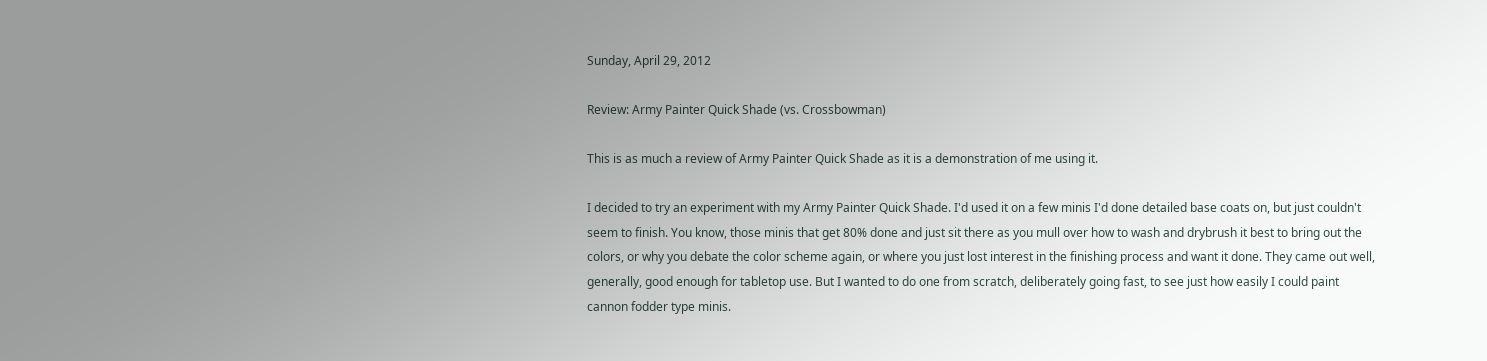Sunday, April 29, 2012

Review: Army Painter Quick Shade (vs. Crossbowman)

This is as much a review of Army Painter Quick Shade as it is a demonstration of me using it.

I decided to try an experiment with my Army Painter Quick Shade. I'd used it on a few minis I'd done detailed base coats on, but just couldn't seem to finish. You know, those minis that get 80% done and just sit there as you mull over how to wash and drybrush it best to bring out the colors, or why you debate the color scheme again, or where you just lost interest in the finishing process and want it done. They came out well, generally, good enough for tabletop use. But I wanted to do one from scratch, deliberately going fast, to see just how easily I could paint cannon fodder type minis.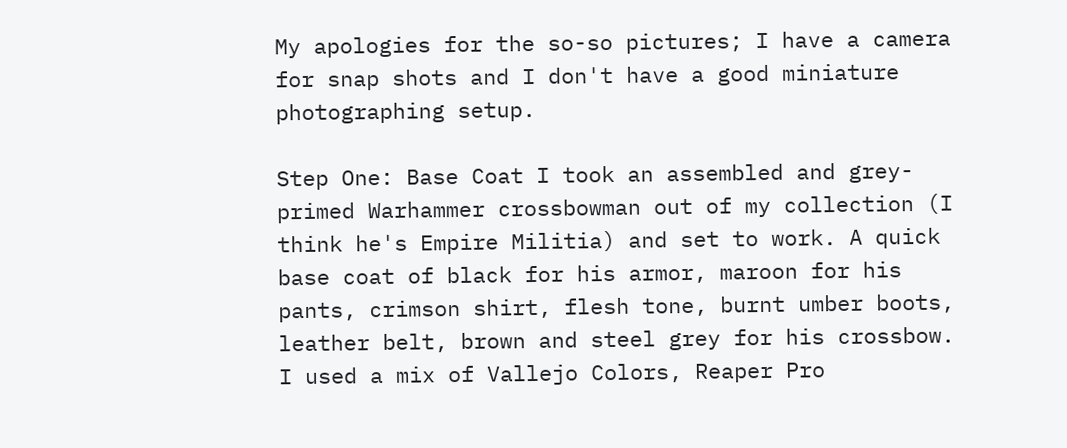My apologies for the so-so pictures; I have a camera for snap shots and I don't have a good miniature photographing setup.

Step One: Base Coat I took an assembled and grey-primed Warhammer crossbowman out of my collection (I think he's Empire Militia) and set to work. A quick base coat of black for his armor, maroon for his pants, crimson shirt, flesh tone, burnt umber boots, leather belt, brown and steel grey for his crossbow. I used a mix of Vallejo Colors, Reaper Pro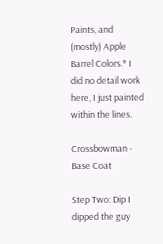Paints, and (mostly) Apple Barrel Colors.* I did no detail work here, I just painted within the lines.

Crossbowman - Base Coat

Step Two: Dip I dipped the guy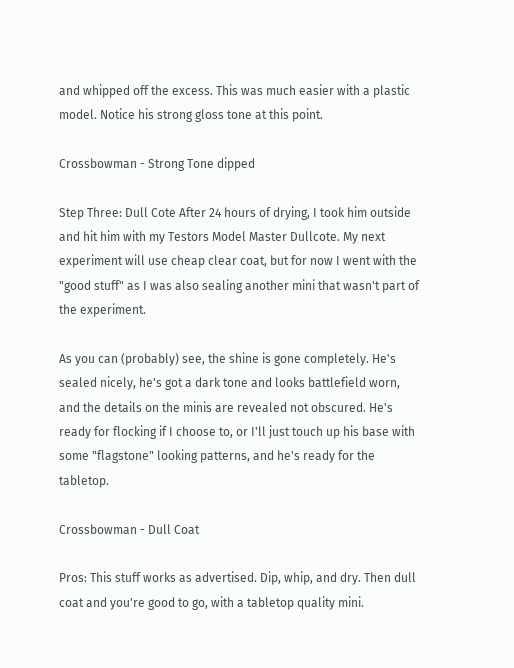and whipped off the excess. This was much easier with a plastic model. Notice his strong gloss tone at this point.

Crossbowman - Strong Tone dipped

Step Three: Dull Cote After 24 hours of drying, I took him outside and hit him with my Testors Model Master Dullcote. My next experiment will use cheap clear coat, but for now I went with the "good stuff" as I was also sealing another mini that wasn't part of the experiment.

As you can (probably) see, the shine is gone completely. He's sealed nicely, he's got a dark tone and looks battlefield worn, and the details on the minis are revealed not obscured. He's ready for flocking if I choose to, or I'll just touch up his base with some "flagstone" looking patterns, and he's ready for the tabletop.

Crossbowman - Dull Coat

Pros: This stuff works as advertised. Dip, whip, and dry. Then dull coat and you're good to go, with a tabletop quality mini.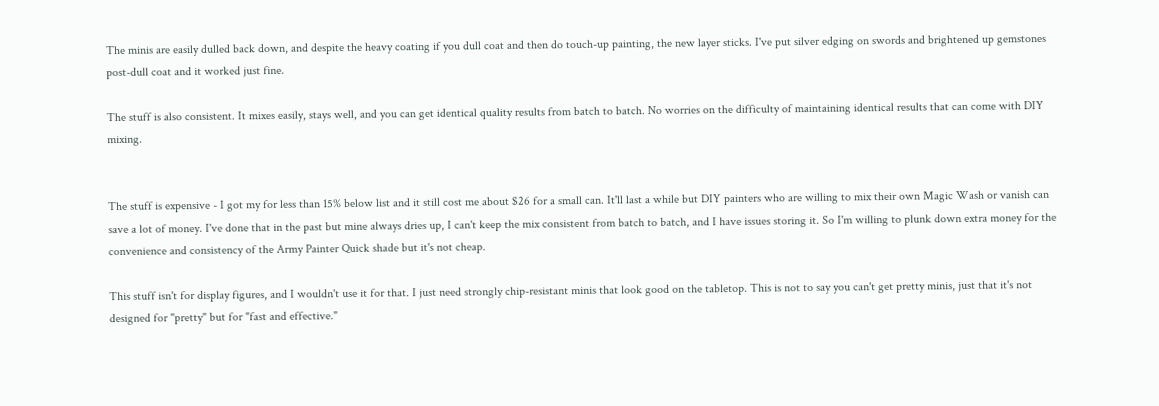The minis are easily dulled back down, and despite the heavy coating if you dull coat and then do touch-up painting, the new layer sticks. I've put silver edging on swords and brightened up gemstones post-dull coat and it worked just fine.

The stuff is also consistent. It mixes easily, stays well, and you can get identical quality results from batch to batch. No worries on the difficulty of maintaining identical results that can come with DIY mixing.


The stuff is expensive - I got my for less than 15% below list and it still cost me about $26 for a small can. It'll last a while but DIY painters who are willing to mix their own Magic Wash or vanish can save a lot of money. I've done that in the past but mine always dries up, I can't keep the mix consistent from batch to batch, and I have issues storing it. So I'm willing to plunk down extra money for the convenience and consistency of the Army Painter Quick shade but it's not cheap.

This stuff isn't for display figures, and I wouldn't use it for that. I just need strongly chip-resistant minis that look good on the tabletop. This is not to say you can't get pretty minis, just that it's not designed for "pretty" but for "fast and effective."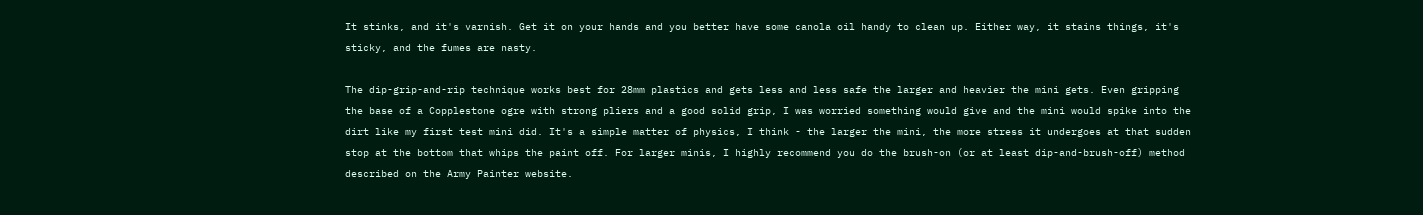It stinks, and it's varnish. Get it on your hands and you better have some canola oil handy to clean up. Either way, it stains things, it's sticky, and the fumes are nasty.

The dip-grip-and-rip technique works best for 28mm plastics and gets less and less safe the larger and heavier the mini gets. Even gripping the base of a Copplestone ogre with strong pliers and a good solid grip, I was worried something would give and the mini would spike into the dirt like my first test mini did. It's a simple matter of physics, I think - the larger the mini, the more stress it undergoes at that sudden stop at the bottom that whips the paint off. For larger minis, I highly recommend you do the brush-on (or at least dip-and-brush-off) method described on the Army Painter website.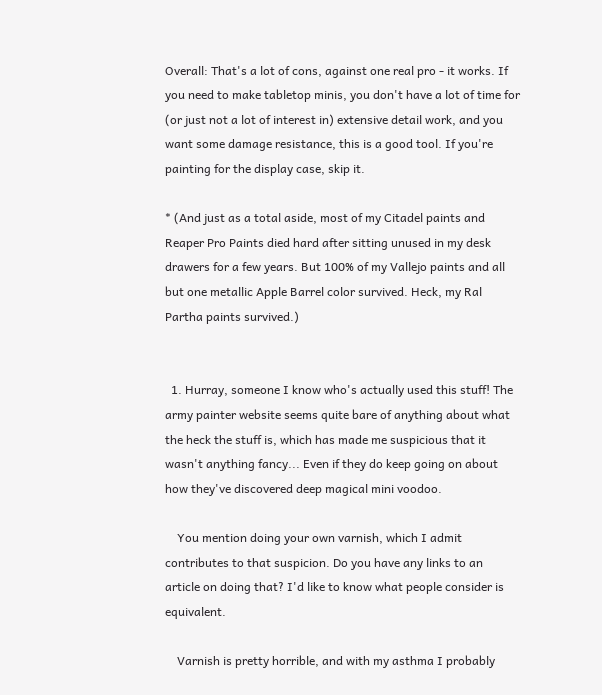Overall: That's a lot of cons, against one real pro - it works. If you need to make tabletop minis, you don't have a lot of time for (or just not a lot of interest in) extensive detail work, and you want some damage resistance, this is a good tool. If you're painting for the display case, skip it.

* (And just as a total aside, most of my Citadel paints and Reaper Pro Paints died hard after sitting unused in my desk drawers for a few years. But 100% of my Vallejo paints and all but one metallic Apple Barrel color survived. Heck, my Ral Partha paints survived.)


  1. Hurray, someone I know who's actually used this stuff! The army painter website seems quite bare of anything about what the heck the stuff is, which has made me suspicious that it wasn't anything fancy... Even if they do keep going on about how they've discovered deep magical mini voodoo.

    You mention doing your own varnish, which I admit contributes to that suspicion. Do you have any links to an article on doing that? I'd like to know what people consider is equivalent.

    Varnish is pretty horrible, and with my asthma I probably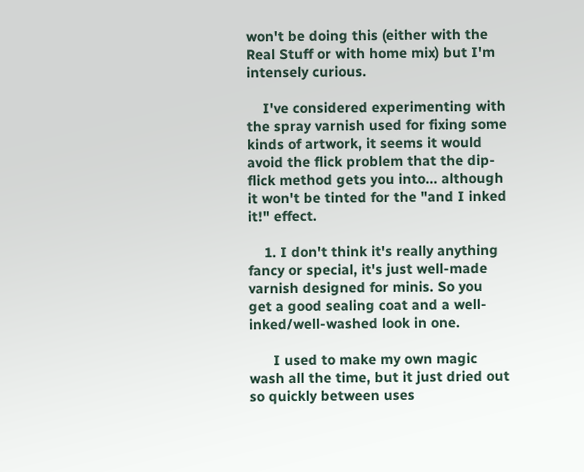won't be doing this (either with the Real Stuff or with home mix) but I'm intensely curious.

    I've considered experimenting with the spray varnish used for fixing some kinds of artwork, it seems it would avoid the flick problem that the dip-flick method gets you into... although it won't be tinted for the "and I inked it!" effect.

    1. I don't think it's really anything fancy or special, it's just well-made varnish designed for minis. So you get a good sealing coat and a well-inked/well-washed look in one.

      I used to make my own magic wash all the time, but it just dried out so quickly between uses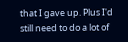that I gave up. Plus I'd still need to do a lot of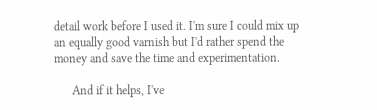detail work before I used it. I'm sure I could mix up an equally good varnish but I'd rather spend the money and save the time and experimentation.

      And if it helps, I've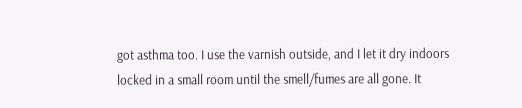got asthma too. I use the varnish outside, and I let it dry indoors locked in a small room until the smell/fumes are all gone. It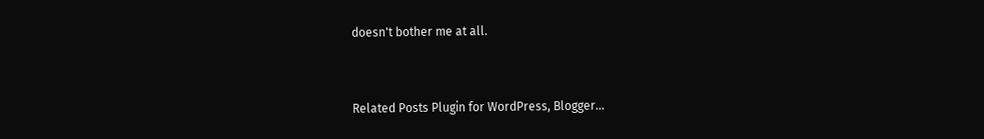doesn't bother me at all.


Related Posts Plugin for WordPress, Blogger...